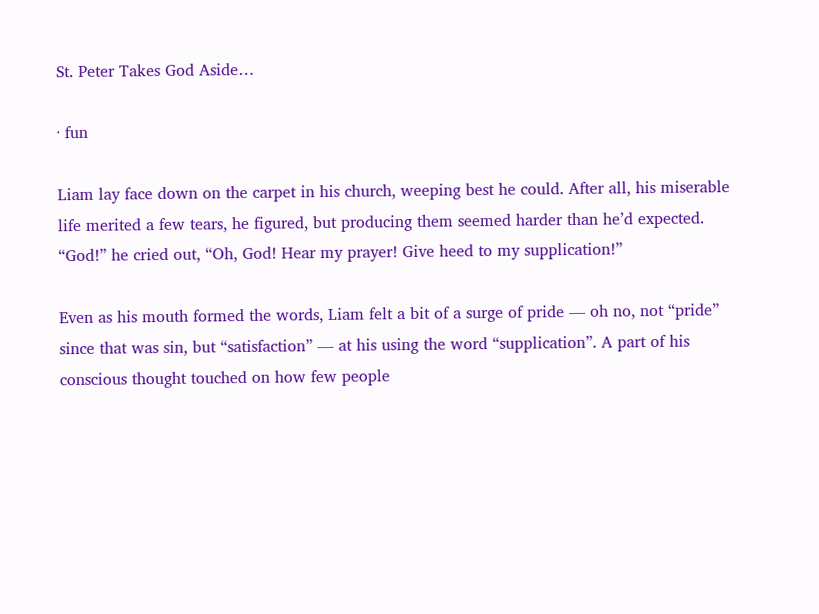St. Peter Takes God Aside…

· fun

Liam lay face down on the carpet in his church, weeping best he could. After all, his miserable life merited a few tears, he figured, but producing them seemed harder than he’d expected. “God!” he cried out, “Oh, God! Hear my prayer! Give heed to my supplication!”

Even as his mouth formed the words, Liam felt a bit of a surge of pride — oh no, not “pride” since that was sin, but “satisfaction” — at his using the word “supplication”. A part of his conscious thought touched on how few people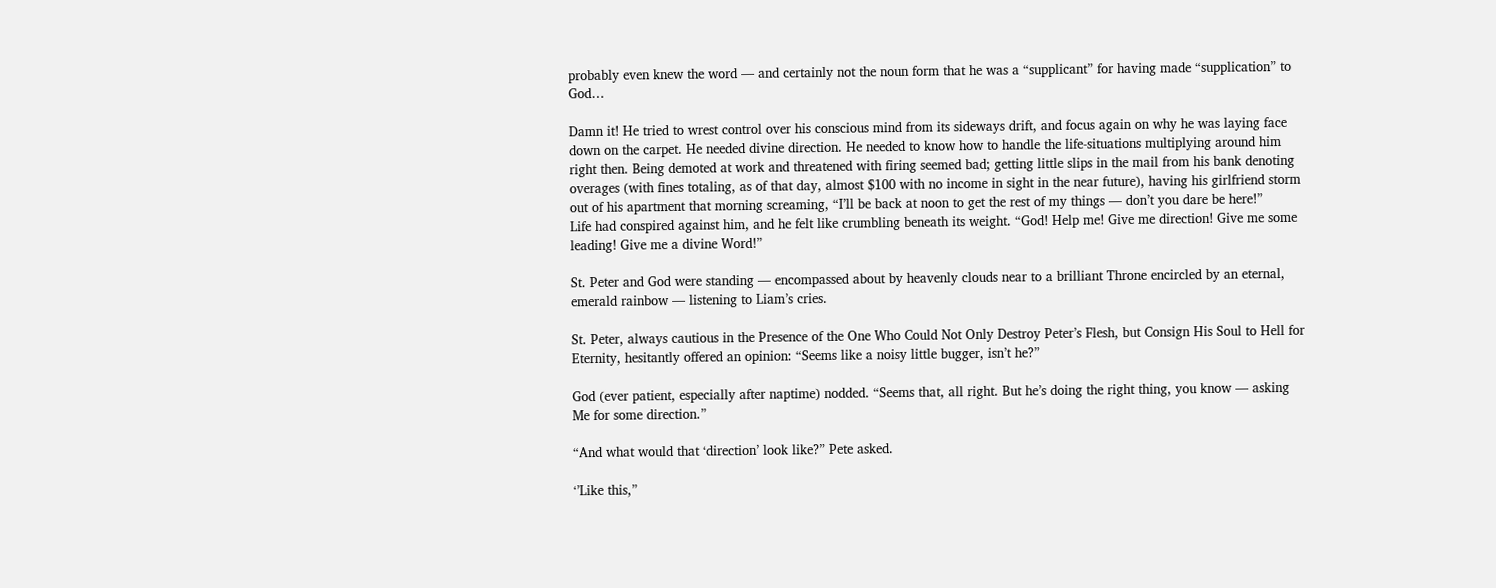probably even knew the word — and certainly not the noun form that he was a “supplicant” for having made “supplication” to God…

Damn it! He tried to wrest control over his conscious mind from its sideways drift, and focus again on why he was laying face down on the carpet. He needed divine direction. He needed to know how to handle the life-situations multiplying around him right then. Being demoted at work and threatened with firing seemed bad; getting little slips in the mail from his bank denoting overages (with fines totaling, as of that day, almost $100 with no income in sight in the near future), having his girlfriend storm out of his apartment that morning screaming, “I’ll be back at noon to get the rest of my things — don’t you dare be here!”
Life had conspired against him, and he felt like crumbling beneath its weight. “God! Help me! Give me direction! Give me some leading! Give me a divine Word!”

St. Peter and God were standing — encompassed about by heavenly clouds near to a brilliant Throne encircled by an eternal, emerald rainbow — listening to Liam’s cries.

St. Peter, always cautious in the Presence of the One Who Could Not Only Destroy Peter’s Flesh, but Consign His Soul to Hell for Eternity, hesitantly offered an opinion: “Seems like a noisy little bugger, isn’t he?”

God (ever patient, especially after naptime) nodded. “Seems that, all right. But he’s doing the right thing, you know — asking Me for some direction.”

“And what would that ‘direction’ look like?” Pete asked.

‘’Like this,”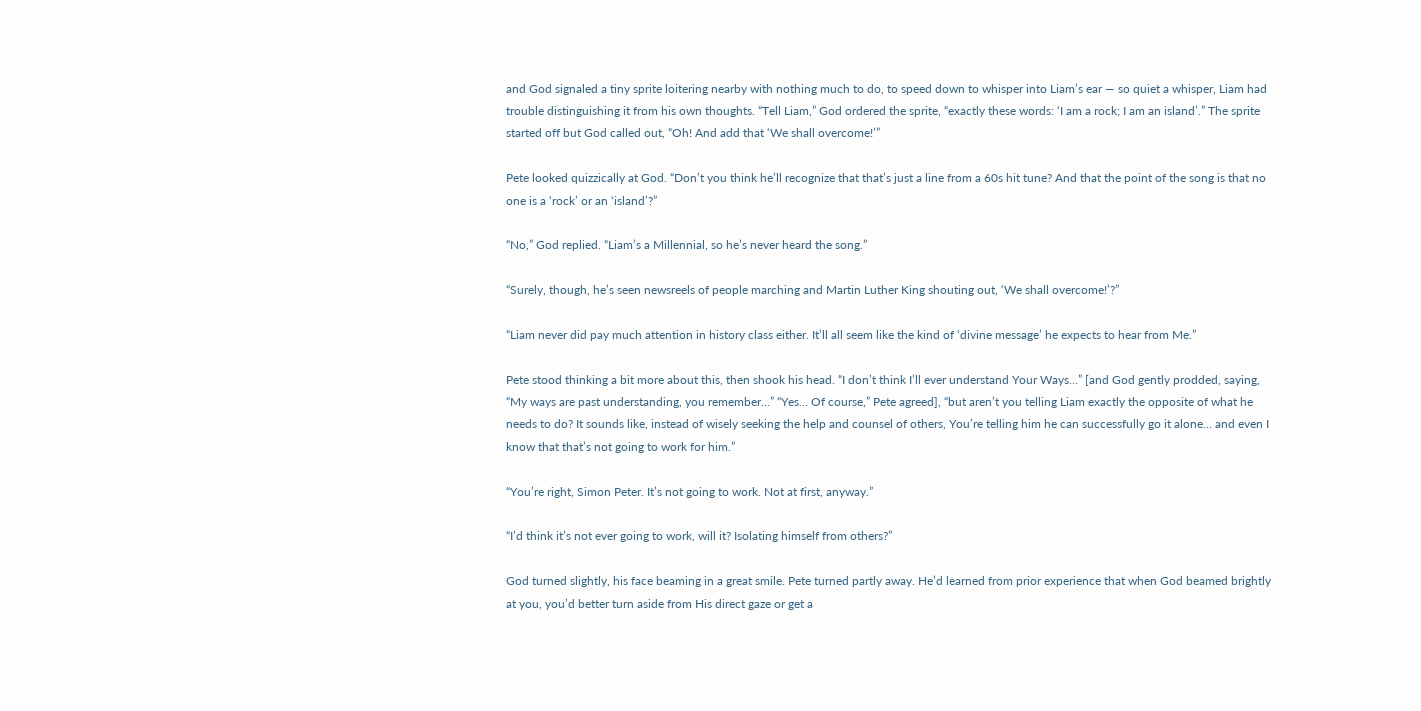and God signaled a tiny sprite loitering nearby with nothing much to do, to speed down to whisper into Liam’s ear — so quiet a whisper, Liam had trouble distinguishing it from his own thoughts. “Tell Liam,” God ordered the sprite, “exactly these words: ‘I am a rock; I am an island’.” The sprite started off but God called out, “Oh! And add that ‘We shall overcome!’”

Pete looked quizzically at God. “Don’t you think he’ll recognize that that’s just a line from a 60s hit tune? And that the point of the song is that no one is a ‘rock’ or an ‘island’?”

“No,” God replied. “Liam’s a Millennial, so he’s never heard the song.”

“Surely, though, he’s seen newsreels of people marching and Martin Luther King shouting out, ‘We shall overcome!’?”

“Liam never did pay much attention in history class either. It’ll all seem like the kind of ‘divine message’ he expects to hear from Me.”

Pete stood thinking a bit more about this, then shook his head. “I don’t think I’ll ever understand Your Ways…” [and God gently prodded, saying, “My ways are past understanding, you remember…” “Yes… Of course,” Pete agreed], “but aren’t you telling Liam exactly the opposite of what he needs to do? It sounds like, instead of wisely seeking the help and counsel of others, You’re telling him he can successfully go it alone… and even I know that that’s not going to work for him.”

“You’re right, Simon Peter. It’s not going to work. Not at first, anyway.”

“I’d think it’s not ever going to work, will it? Isolating himself from others?”

God turned slightly, his face beaming in a great smile. Pete turned partly away. He’d learned from prior experience that when God beamed brightly at you, you’d better turn aside from His direct gaze or get a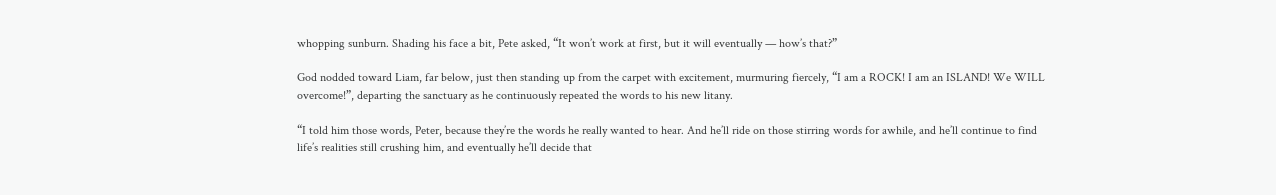whopping sunburn. Shading his face a bit, Pete asked, “It won’t work at first, but it will eventually — how’s that?”

God nodded toward Liam, far below, just then standing up from the carpet with excitement, murmuring fiercely, “I am a ROCK! I am an ISLAND! We WILL overcome!”, departing the sanctuary as he continuously repeated the words to his new litany.

“I told him those words, Peter, because they’re the words he really wanted to hear. And he’ll ride on those stirring words for awhile, and he’ll continue to find life’s realities still crushing him, and eventually he’ll decide that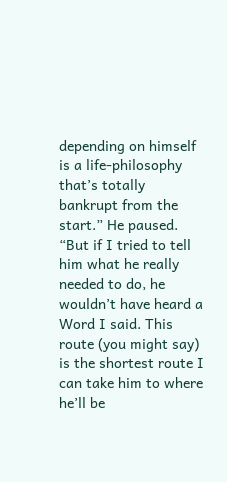depending on himself is a life-philosophy that’s totally bankrupt from the start.” He paused. “But if I tried to tell him what he really needed to do, he wouldn’t have heard a Word I said. This route (you might say) is the shortest route I can take him to where he’ll be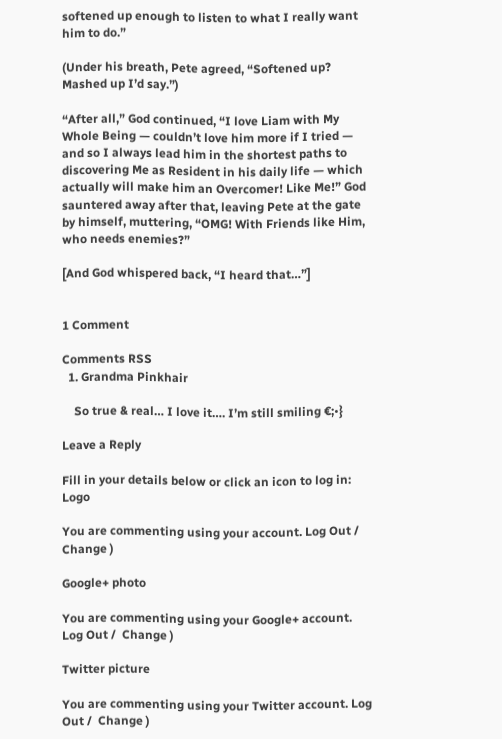softened up enough to listen to what I really want him to do.”

(Under his breath, Pete agreed, “Softened up? Mashed up I’d say.”)

“After all,” God continued, “I love Liam with My Whole Being — couldn’t love him more if I tried — and so I always lead him in the shortest paths to discovering Me as Resident in his daily life — which actually will make him an Overcomer! Like Me!” God sauntered away after that, leaving Pete at the gate by himself, muttering, “OMG! With Friends like Him, who needs enemies?”

[And God whispered back, “I heard that…”]


1 Comment

Comments RSS
  1. Grandma Pinkhair

    So true & real… I love it…. I’m still smiling €;•}

Leave a Reply

Fill in your details below or click an icon to log in: Logo

You are commenting using your account. Log Out /  Change )

Google+ photo

You are commenting using your Google+ account. Log Out /  Change )

Twitter picture

You are commenting using your Twitter account. Log Out /  Change )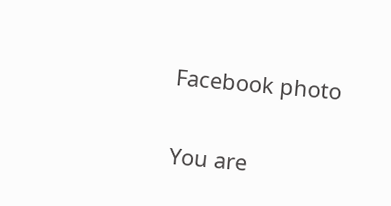Facebook photo

You are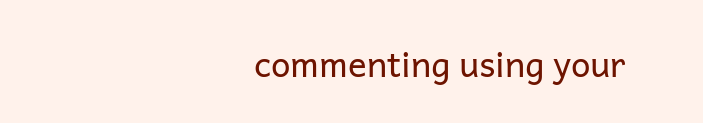commenting using your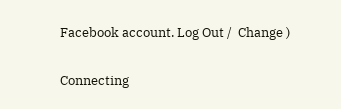Facebook account. Log Out /  Change )


Connecting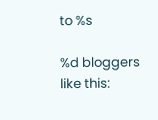to %s

%d bloggers like this: